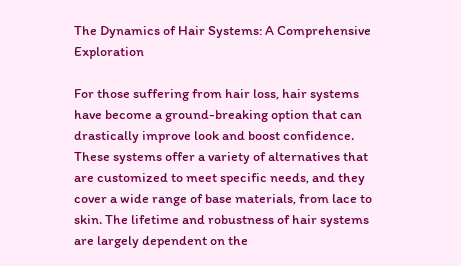The Dynamics of Hair Systems: A Comprehensive Exploration

For those suffering from hair loss, hair systems have become a ground-breaking option that can drastically improve look and boost confidence. These systems offer a variety of alternatives that are customized to meet specific needs, and they cover a wide range of base materials, from lace to skin. The lifetime and robustness of hair systems are largely dependent on the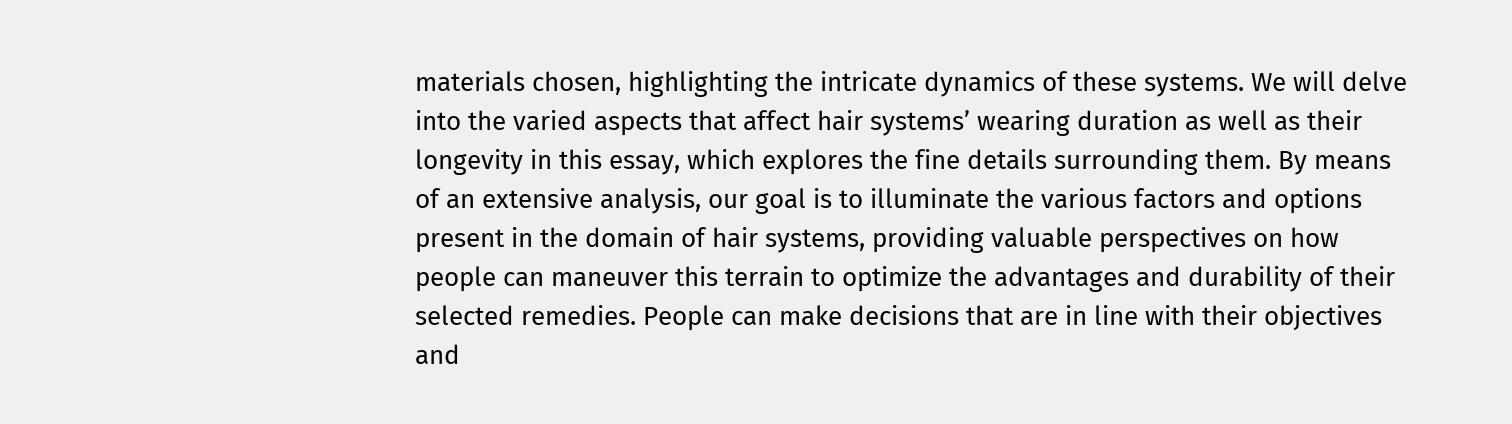materials chosen, highlighting the intricate dynamics of these systems. We will delve into the varied aspects that affect hair systems’ wearing duration as well as their longevity in this essay, which explores the fine details surrounding them. By means of an extensive analysis, our goal is to illuminate the various factors and options present in the domain of hair systems, providing valuable perspectives on how people can maneuver this terrain to optimize the advantages and durability of their selected remedies. People can make decisions that are in line with their objectives and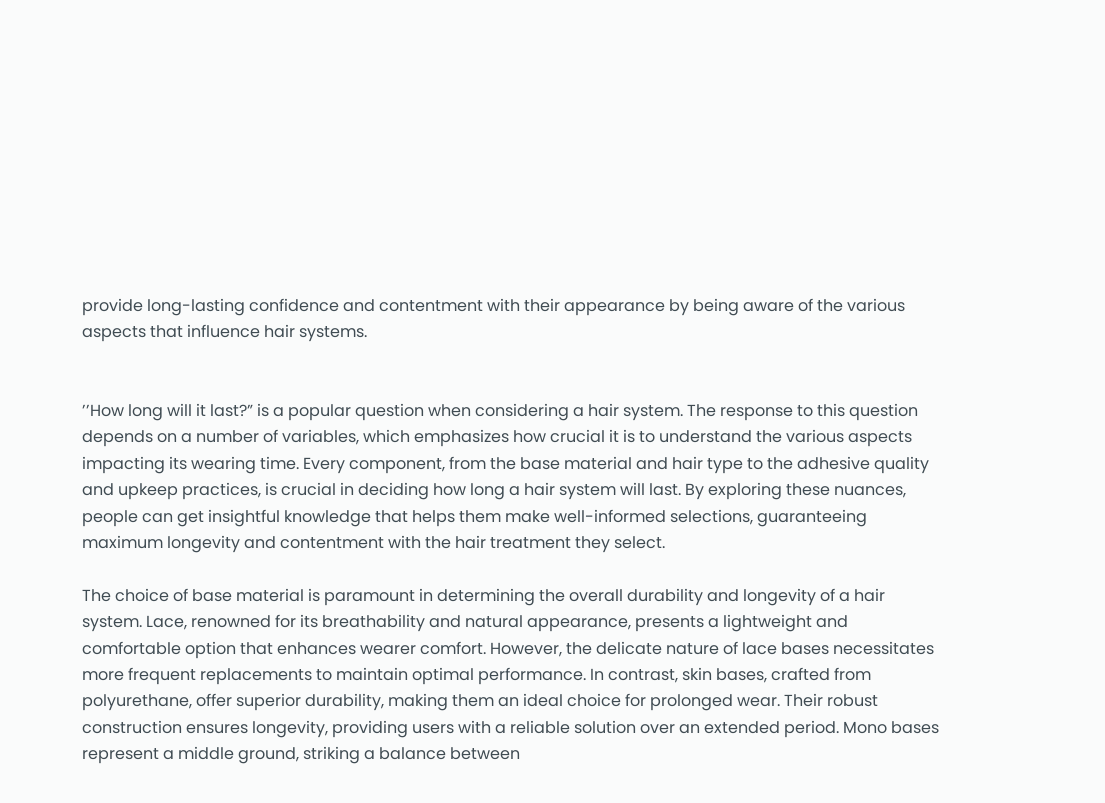provide long-lasting confidence and contentment with their appearance by being aware of the various aspects that influence hair systems.


’’How long will it last?” is a popular question when considering a hair system. The response to this question depends on a number of variables, which emphasizes how crucial it is to understand the various aspects impacting its wearing time. Every component, from the base material and hair type to the adhesive quality and upkeep practices, is crucial in deciding how long a hair system will last. By exploring these nuances, people can get insightful knowledge that helps them make well-informed selections, guaranteeing maximum longevity and contentment with the hair treatment they select.

The choice of base material is paramount in determining the overall durability and longevity of a hair system. Lace, renowned for its breathability and natural appearance, presents a lightweight and comfortable option that enhances wearer comfort. However, the delicate nature of lace bases necessitates more frequent replacements to maintain optimal performance. In contrast, skin bases, crafted from polyurethane, offer superior durability, making them an ideal choice for prolonged wear. Their robust construction ensures longevity, providing users with a reliable solution over an extended period. Mono bases represent a middle ground, striking a balance between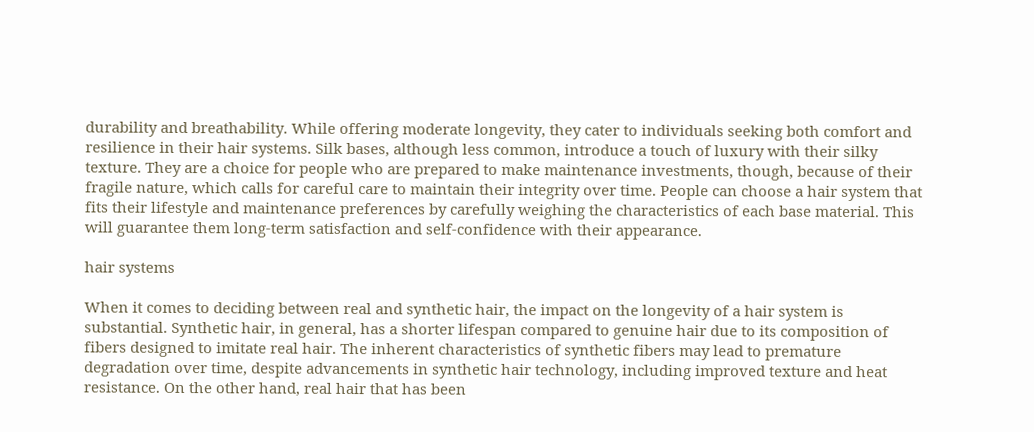durability and breathability. While offering moderate longevity, they cater to individuals seeking both comfort and resilience in their hair systems. Silk bases, although less common, introduce a touch of luxury with their silky texture. They are a choice for people who are prepared to make maintenance investments, though, because of their fragile nature, which calls for careful care to maintain their integrity over time. People can choose a hair system that fits their lifestyle and maintenance preferences by carefully weighing the characteristics of each base material. This will guarantee them long-term satisfaction and self-confidence with their appearance.

hair systems

When it comes to deciding between real and synthetic hair, the impact on the longevity of a hair system is substantial. Synthetic hair, in general, has a shorter lifespan compared to genuine hair due to its composition of fibers designed to imitate real hair. The inherent characteristics of synthetic fibers may lead to premature degradation over time, despite advancements in synthetic hair technology, including improved texture and heat resistance. On the other hand, real hair that has been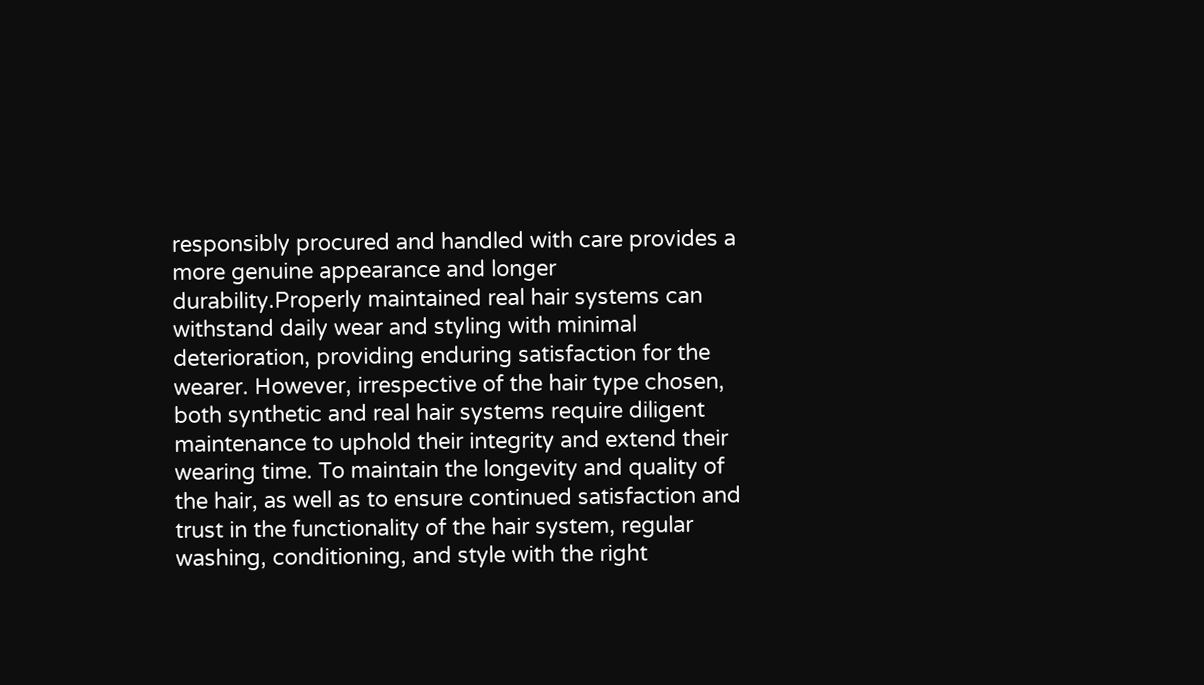responsibly procured and handled with care provides a more genuine appearance and longer durability.Properly maintained real hair systems can withstand daily wear and styling with minimal deterioration, providing enduring satisfaction for the wearer. However, irrespective of the hair type chosen, both synthetic and real hair systems require diligent maintenance to uphold their integrity and extend their wearing time. To maintain the longevity and quality of the hair, as well as to ensure continued satisfaction and trust in the functionality of the hair system, regular washing, conditioning, and style with the right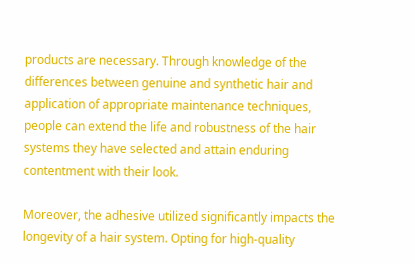products are necessary. Through knowledge of the differences between genuine and synthetic hair and application of appropriate maintenance techniques, people can extend the life and robustness of the hair systems they have selected and attain enduring contentment with their look.

Moreover, the adhesive utilized significantly impacts the longevity of a hair system. Opting for high-quality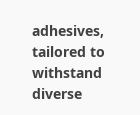adhesives, tailored to withstand diverse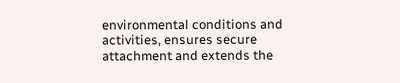environmental conditions and activities, ensures secure attachment and extends the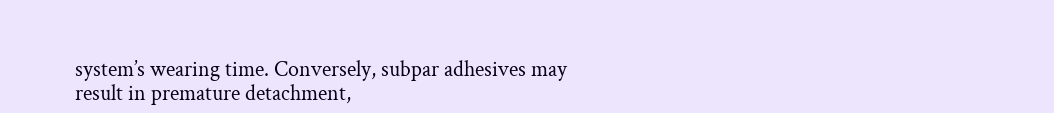system’s wearing time. Conversely, subpar adhesives may result in premature detachment,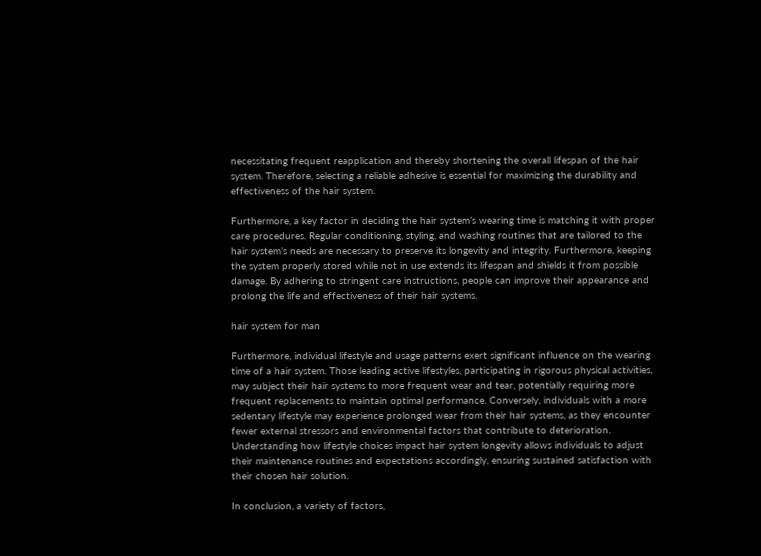necessitating frequent reapplication and thereby shortening the overall lifespan of the hair system. Therefore, selecting a reliable adhesive is essential for maximizing the durability and effectiveness of the hair system.

Furthermore, a key factor in deciding the hair system’s wearing time is matching it with proper care procedures. Regular conditioning, styling, and washing routines that are tailored to the hair system’s needs are necessary to preserve its longevity and integrity. Furthermore, keeping the system properly stored while not in use extends its lifespan and shields it from possible damage. By adhering to stringent care instructions, people can improve their appearance and prolong the life and effectiveness of their hair systems.

hair system for man

Furthermore, individual lifestyle and usage patterns exert significant influence on the wearing time of a hair system. Those leading active lifestyles, participating in rigorous physical activities, may subject their hair systems to more frequent wear and tear, potentially requiring more frequent replacements to maintain optimal performance. Conversely, individuals with a more sedentary lifestyle may experience prolonged wear from their hair systems, as they encounter fewer external stressors and environmental factors that contribute to deterioration. Understanding how lifestyle choices impact hair system longevity allows individuals to adjust their maintenance routines and expectations accordingly, ensuring sustained satisfaction with their chosen hair solution.

In conclusion, a variety of factors,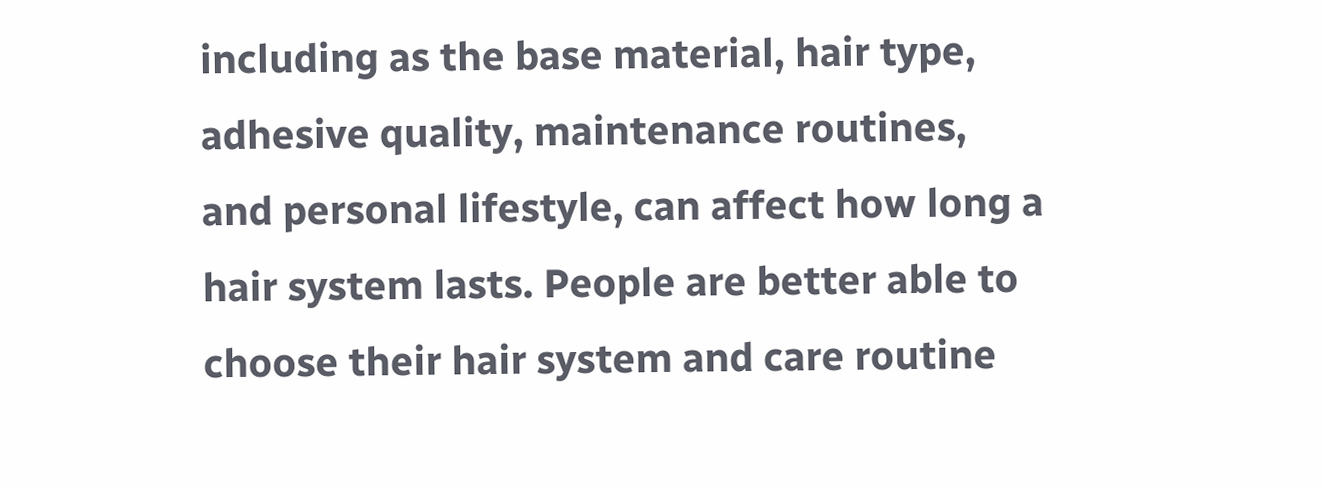including as the base material, hair type, adhesive quality, maintenance routines, and personal lifestyle, can affect how long a hair system lasts. People are better able to choose their hair system and care routine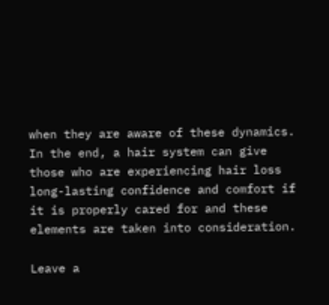when they are aware of these dynamics. In the end, a hair system can give those who are experiencing hair loss long-lasting confidence and comfort if it is properly cared for and these elements are taken into consideration.

Leave a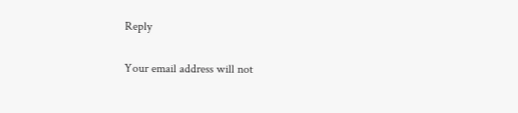Reply

Your email address will not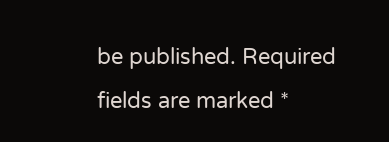be published. Required fields are marked *